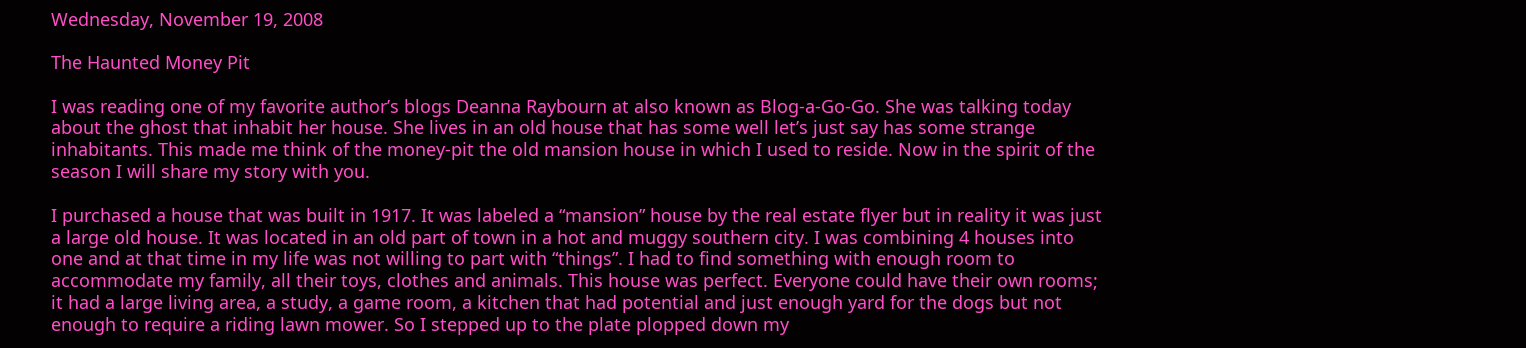Wednesday, November 19, 2008

The Haunted Money Pit

I was reading one of my favorite author’s blogs Deanna Raybourn at also known as Blog-a-Go-Go. She was talking today about the ghost that inhabit her house. She lives in an old house that has some well let’s just say has some strange inhabitants. This made me think of the money-pit the old mansion house in which I used to reside. Now in the spirit of the season I will share my story with you.

I purchased a house that was built in 1917. It was labeled a “mansion” house by the real estate flyer but in reality it was just a large old house. It was located in an old part of town in a hot and muggy southern city. I was combining 4 houses into one and at that time in my life was not willing to part with “things”. I had to find something with enough room to accommodate my family, all their toys, clothes and animals. This house was perfect. Everyone could have their own rooms; it had a large living area, a study, a game room, a kitchen that had potential and just enough yard for the dogs but not enough to require a riding lawn mower. So I stepped up to the plate plopped down my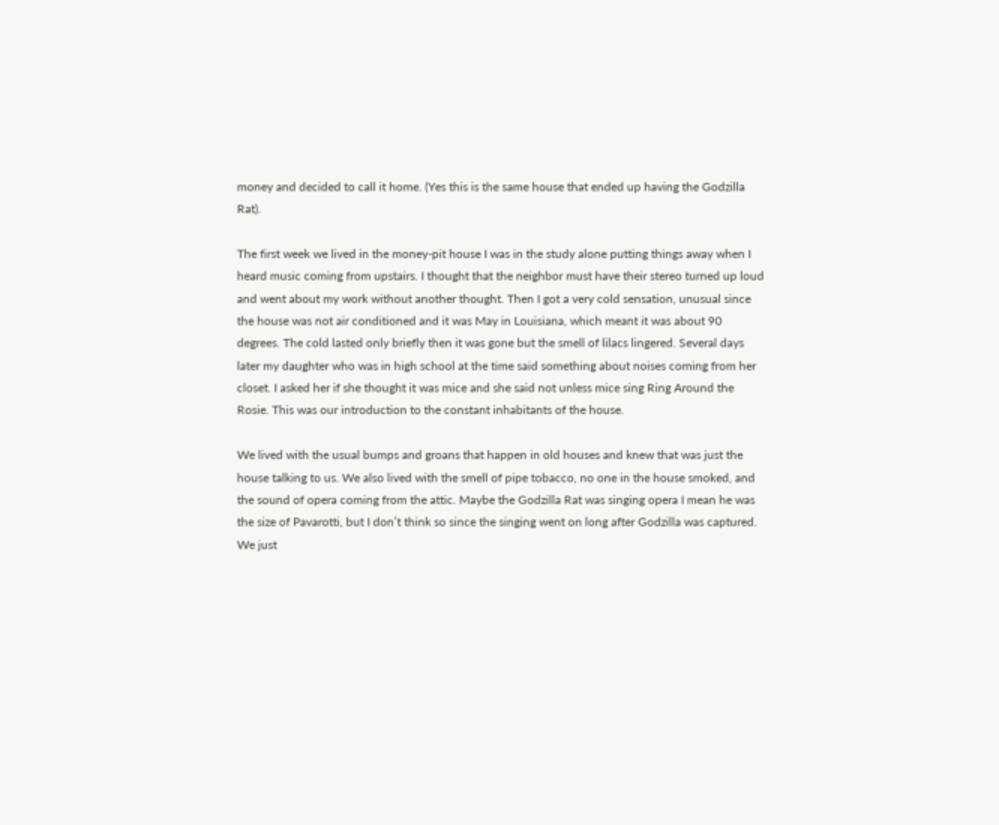money and decided to call it home. (Yes this is the same house that ended up having the Godzilla Rat).

The first week we lived in the money-pit house I was in the study alone putting things away when I heard music coming from upstairs. I thought that the neighbor must have their stereo turned up loud and went about my work without another thought. Then I got a very cold sensation, unusual since the house was not air conditioned and it was May in Louisiana, which meant it was about 90 degrees. The cold lasted only briefly then it was gone but the smell of lilacs lingered. Several days later my daughter who was in high school at the time said something about noises coming from her closet. I asked her if she thought it was mice and she said not unless mice sing Ring Around the Rosie. This was our introduction to the constant inhabitants of the house.

We lived with the usual bumps and groans that happen in old houses and knew that was just the house talking to us. We also lived with the smell of pipe tobacco, no one in the house smoked, and the sound of opera coming from the attic. Maybe the Godzilla Rat was singing opera I mean he was the size of Pavarotti, but I don’t think so since the singing went on long after Godzilla was captured. We just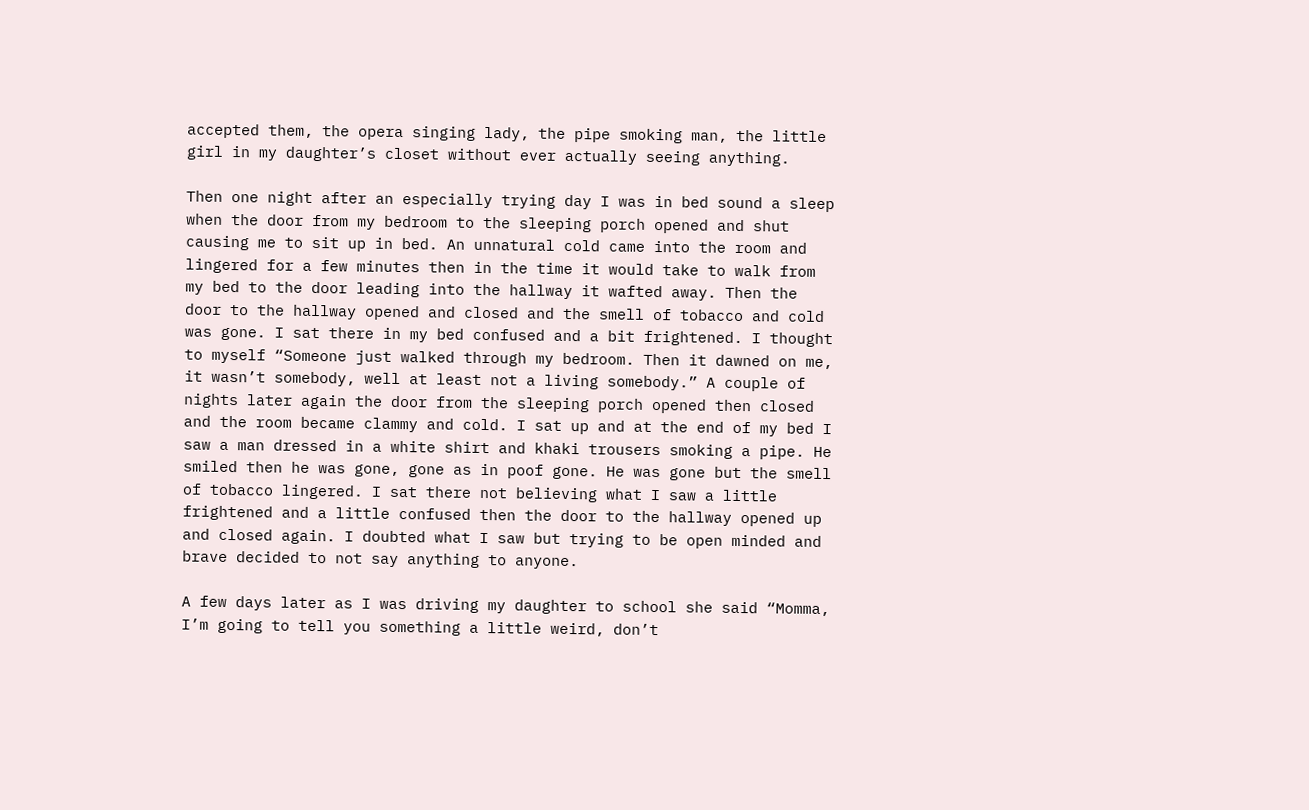accepted them, the opera singing lady, the pipe smoking man, the little girl in my daughter’s closet without ever actually seeing anything.

Then one night after an especially trying day I was in bed sound a sleep when the door from my bedroom to the sleeping porch opened and shut causing me to sit up in bed. An unnatural cold came into the room and lingered for a few minutes then in the time it would take to walk from my bed to the door leading into the hallway it wafted away. Then the door to the hallway opened and closed and the smell of tobacco and cold was gone. I sat there in my bed confused and a bit frightened. I thought to myself “Someone just walked through my bedroom. Then it dawned on me, it wasn’t somebody, well at least not a living somebody.” A couple of nights later again the door from the sleeping porch opened then closed and the room became clammy and cold. I sat up and at the end of my bed I saw a man dressed in a white shirt and khaki trousers smoking a pipe. He smiled then he was gone, gone as in poof gone. He was gone but the smell of tobacco lingered. I sat there not believing what I saw a little frightened and a little confused then the door to the hallway opened up and closed again. I doubted what I saw but trying to be open minded and brave decided to not say anything to anyone.

A few days later as I was driving my daughter to school she said “Momma, I’m going to tell you something a little weird, don’t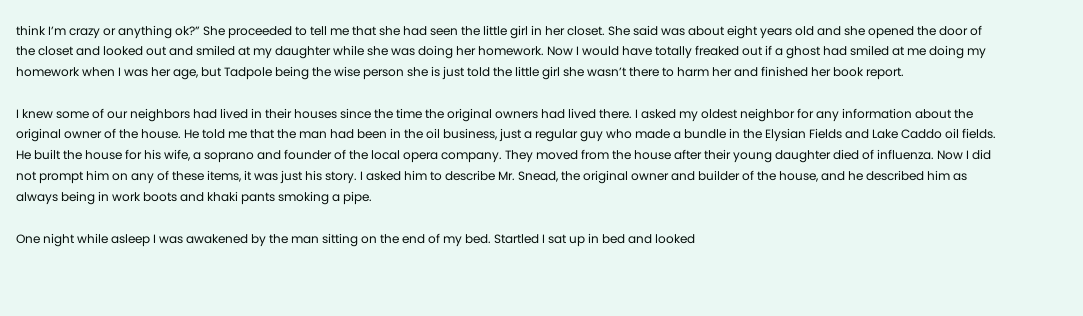think I’m crazy or anything ok?” She proceeded to tell me that she had seen the little girl in her closet. She said was about eight years old and she opened the door of the closet and looked out and smiled at my daughter while she was doing her homework. Now I would have totally freaked out if a ghost had smiled at me doing my homework when I was her age, but Tadpole being the wise person she is just told the little girl she wasn’t there to harm her and finished her book report.

I knew some of our neighbors had lived in their houses since the time the original owners had lived there. I asked my oldest neighbor for any information about the original owner of the house. He told me that the man had been in the oil business, just a regular guy who made a bundle in the Elysian Fields and Lake Caddo oil fields. He built the house for his wife, a soprano and founder of the local opera company. They moved from the house after their young daughter died of influenza. Now I did not prompt him on any of these items, it was just his story. I asked him to describe Mr. Snead, the original owner and builder of the house, and he described him as always being in work boots and khaki pants smoking a pipe.

One night while asleep I was awakened by the man sitting on the end of my bed. Startled I sat up in bed and looked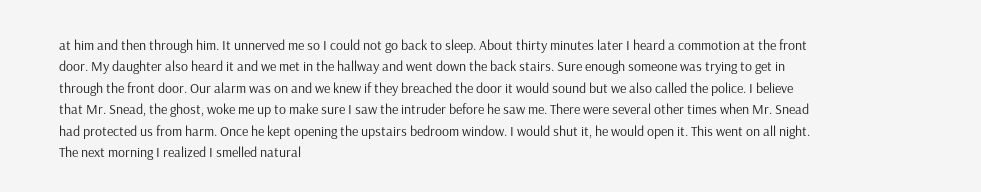at him and then through him. It unnerved me so I could not go back to sleep. About thirty minutes later I heard a commotion at the front door. My daughter also heard it and we met in the hallway and went down the back stairs. Sure enough someone was trying to get in through the front door. Our alarm was on and we knew if they breached the door it would sound but we also called the police. I believe that Mr. Snead, the ghost, woke me up to make sure I saw the intruder before he saw me. There were several other times when Mr. Snead had protected us from harm. Once he kept opening the upstairs bedroom window. I would shut it, he would open it. This went on all night. The next morning I realized I smelled natural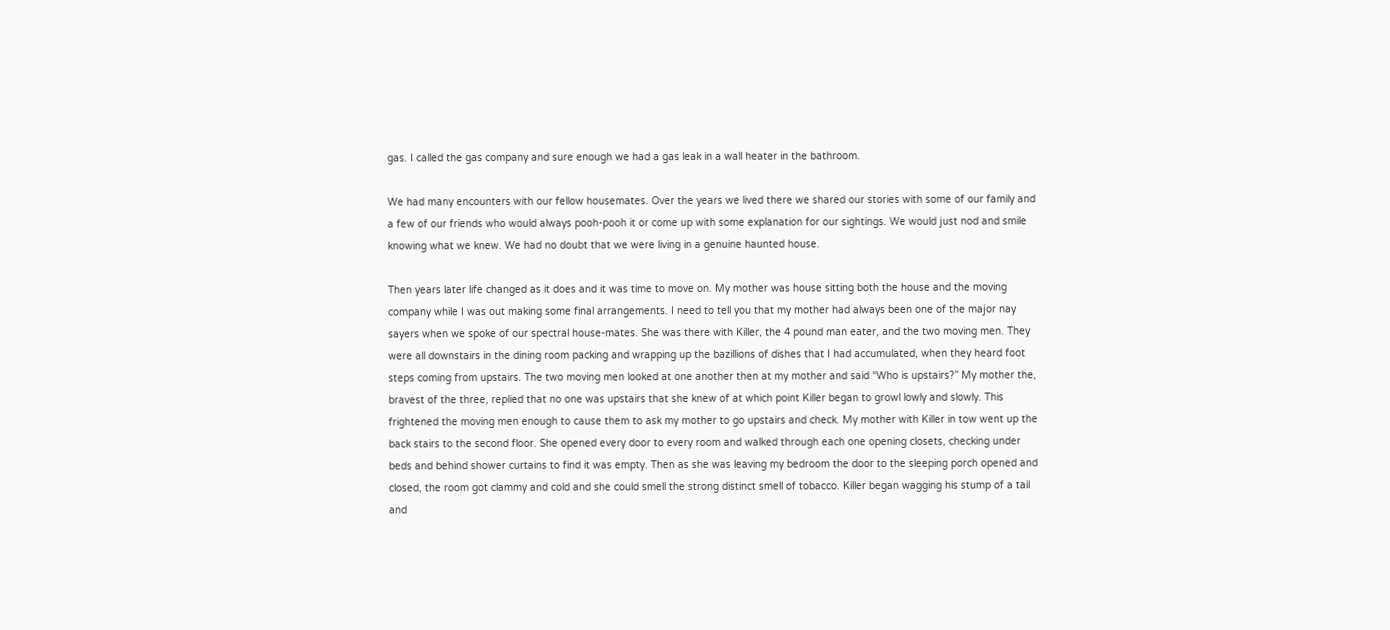gas. I called the gas company and sure enough we had a gas leak in a wall heater in the bathroom.

We had many encounters with our fellow housemates. Over the years we lived there we shared our stories with some of our family and a few of our friends who would always pooh-pooh it or come up with some explanation for our sightings. We would just nod and smile knowing what we knew. We had no doubt that we were living in a genuine haunted house.

Then years later life changed as it does and it was time to move on. My mother was house sitting both the house and the moving company while I was out making some final arrangements. I need to tell you that my mother had always been one of the major nay sayers when we spoke of our spectral house-mates. She was there with Killer, the 4 pound man eater, and the two moving men. They were all downstairs in the dining room packing and wrapping up the bazillions of dishes that I had accumulated, when they heard foot steps coming from upstairs. The two moving men looked at one another then at my mother and said “Who is upstairs?” My mother the, bravest of the three, replied that no one was upstairs that she knew of at which point Killer began to growl lowly and slowly. This frightened the moving men enough to cause them to ask my mother to go upstairs and check. My mother with Killer in tow went up the back stairs to the second floor. She opened every door to every room and walked through each one opening closets, checking under beds and behind shower curtains to find it was empty. Then as she was leaving my bedroom the door to the sleeping porch opened and closed, the room got clammy and cold and she could smell the strong distinct smell of tobacco. Killer began wagging his stump of a tail and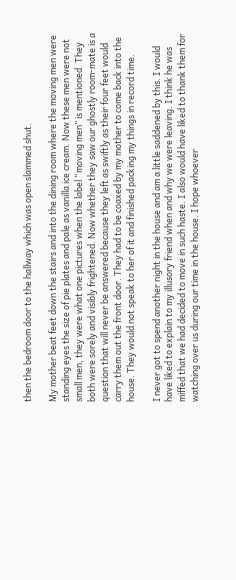then the bedroom door to the hallway which was open slammed shut.

My mother beat feet down the stairs and into the dining room where the moving men were standing eyes the size of pie plates and pale as vanilla ice cream. Now these men were not small men, they were what one pictures when the label “moving men” is mentioned. They both were sorely and visibly frightened. Now whether they saw our ghostly room-mate is a question that will never be answered because they left as swiftly as their four feet would carry them out the front door. They had to be coaxed by my mother to come back into the house. They would not speak to her of it and finished packing my things in record time.

I never got to spend another night in the house and am a little saddened by this. I would have liked to explain to my illusory friend when and why we were leaving. I think he was miffed that we had decided to move in such haste. I also would have liked to thank them for watching over us during our time in the house. I hope whoever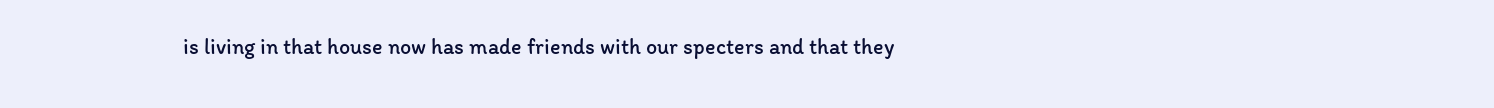is living in that house now has made friends with our specters and that they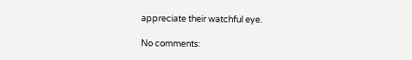appreciate their watchful eye.

No comments: